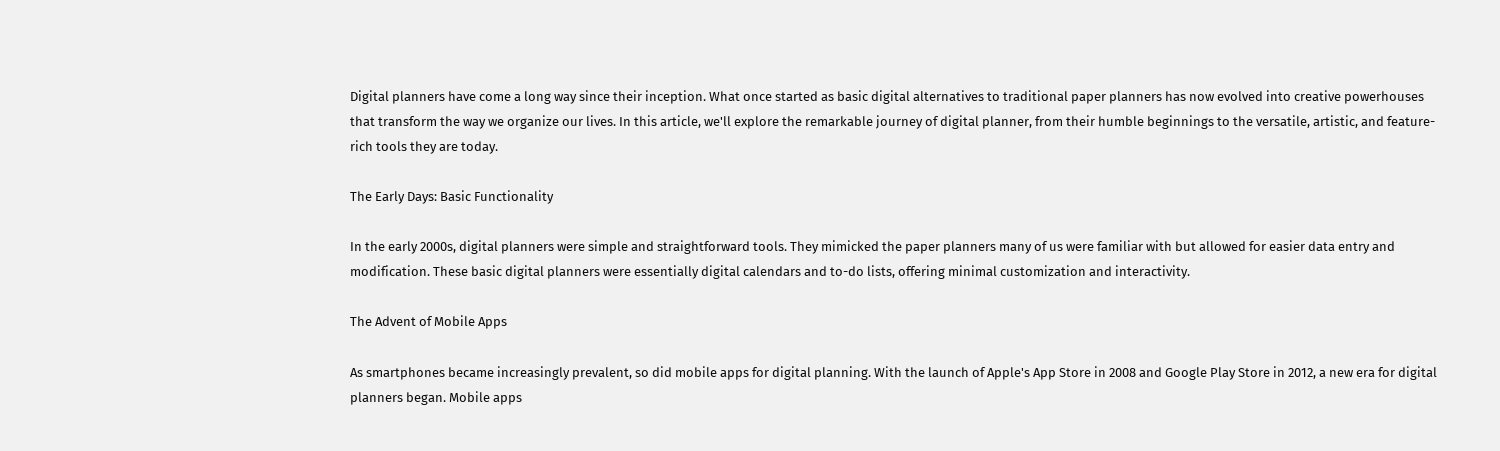Digital planners have come a long way since their inception. What once started as basic digital alternatives to traditional paper planners has now evolved into creative powerhouses that transform the way we organize our lives. In this article, we'll explore the remarkable journey of digital planner, from their humble beginnings to the versatile, artistic, and feature-rich tools they are today.

The Early Days: Basic Functionality

In the early 2000s, digital planners were simple and straightforward tools. They mimicked the paper planners many of us were familiar with but allowed for easier data entry and modification. These basic digital planners were essentially digital calendars and to-do lists, offering minimal customization and interactivity.

The Advent of Mobile Apps

As smartphones became increasingly prevalent, so did mobile apps for digital planning. With the launch of Apple's App Store in 2008 and Google Play Store in 2012, a new era for digital planners began. Mobile apps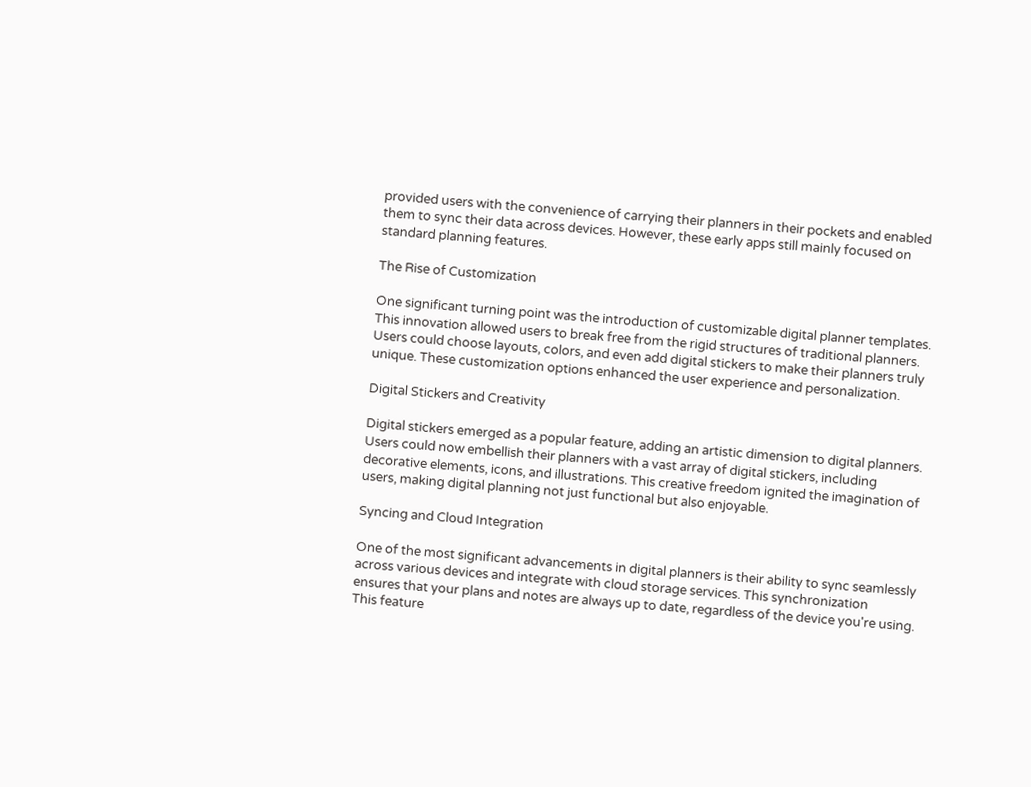provided users with the convenience of carrying their planners in their pockets and enabled them to sync their data across devices. However, these early apps still mainly focused on standard planning features.

The Rise of Customization

One significant turning point was the introduction of customizable digital planner templates. This innovation allowed users to break free from the rigid structures of traditional planners. Users could choose layouts, colors, and even add digital stickers to make their planners truly unique. These customization options enhanced the user experience and personalization.

Digital Stickers and Creativity

Digital stickers emerged as a popular feature, adding an artistic dimension to digital planners. Users could now embellish their planners with a vast array of digital stickers, including decorative elements, icons, and illustrations. This creative freedom ignited the imagination of users, making digital planning not just functional but also enjoyable.

Syncing and Cloud Integration

One of the most significant advancements in digital planners is their ability to sync seamlessly across various devices and integrate with cloud storage services. This synchronization ensures that your plans and notes are always up to date, regardless of the device you're using. This feature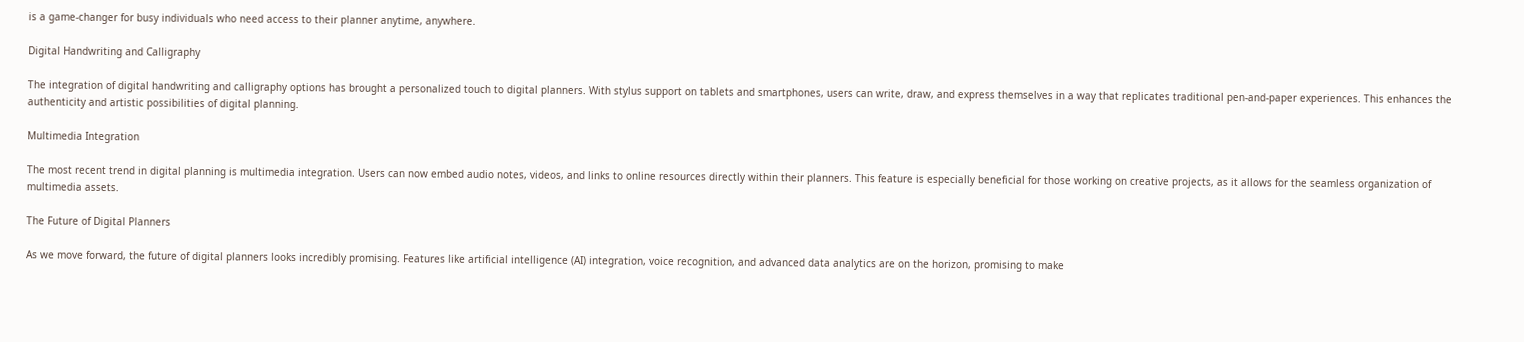is a game-changer for busy individuals who need access to their planner anytime, anywhere.

Digital Handwriting and Calligraphy

The integration of digital handwriting and calligraphy options has brought a personalized touch to digital planners. With stylus support on tablets and smartphones, users can write, draw, and express themselves in a way that replicates traditional pen-and-paper experiences. This enhances the authenticity and artistic possibilities of digital planning.

Multimedia Integration

The most recent trend in digital planning is multimedia integration. Users can now embed audio notes, videos, and links to online resources directly within their planners. This feature is especially beneficial for those working on creative projects, as it allows for the seamless organization of multimedia assets.

The Future of Digital Planners

As we move forward, the future of digital planners looks incredibly promising. Features like artificial intelligence (AI) integration, voice recognition, and advanced data analytics are on the horizon, promising to make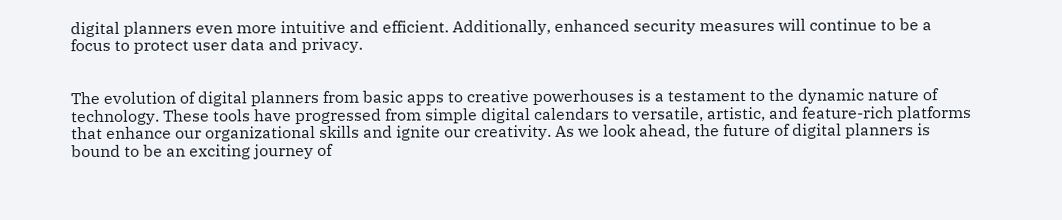digital planners even more intuitive and efficient. Additionally, enhanced security measures will continue to be a focus to protect user data and privacy.


The evolution of digital planners from basic apps to creative powerhouses is a testament to the dynamic nature of technology. These tools have progressed from simple digital calendars to versatile, artistic, and feature-rich platforms that enhance our organizational skills and ignite our creativity. As we look ahead, the future of digital planners is bound to be an exciting journey of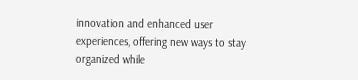innovation and enhanced user experiences, offering new ways to stay organized while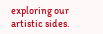exploring our artistic sides.